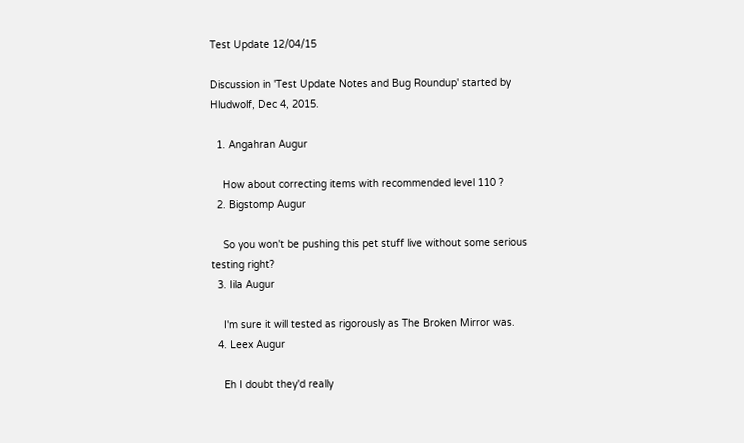Test Update 12/04/15

Discussion in 'Test Update Notes and Bug Roundup' started by Hludwolf, Dec 4, 2015.

  1. Angahran Augur

    How about correcting items with recommended level 110 ?
  2. Bigstomp Augur

    So you won't be pushing this pet stuff live without some serious testing right?
  3. Iila Augur

    I'm sure it will tested as rigorously as The Broken Mirror was.
  4. Leex Augur

    Eh I doubt they'd really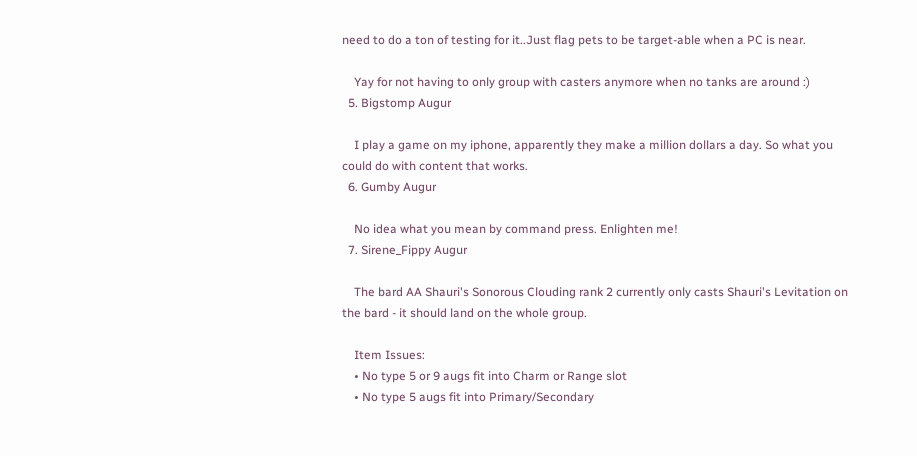need to do a ton of testing for it..Just flag pets to be target-able when a PC is near.

    Yay for not having to only group with casters anymore when no tanks are around :)
  5. Bigstomp Augur

    I play a game on my iphone, apparently they make a million dollars a day. So what you could do with content that works.
  6. Gumby Augur

    No idea what you mean by command press. Enlighten me!
  7. Sirene_Fippy Augur

    The bard AA Shauri's Sonorous Clouding rank 2 currently only casts Shauri's Levitation on the bard - it should land on the whole group.

    Item Issues:
    • No type 5 or 9 augs fit into Charm or Range slot
    • No type 5 augs fit into Primary/Secondary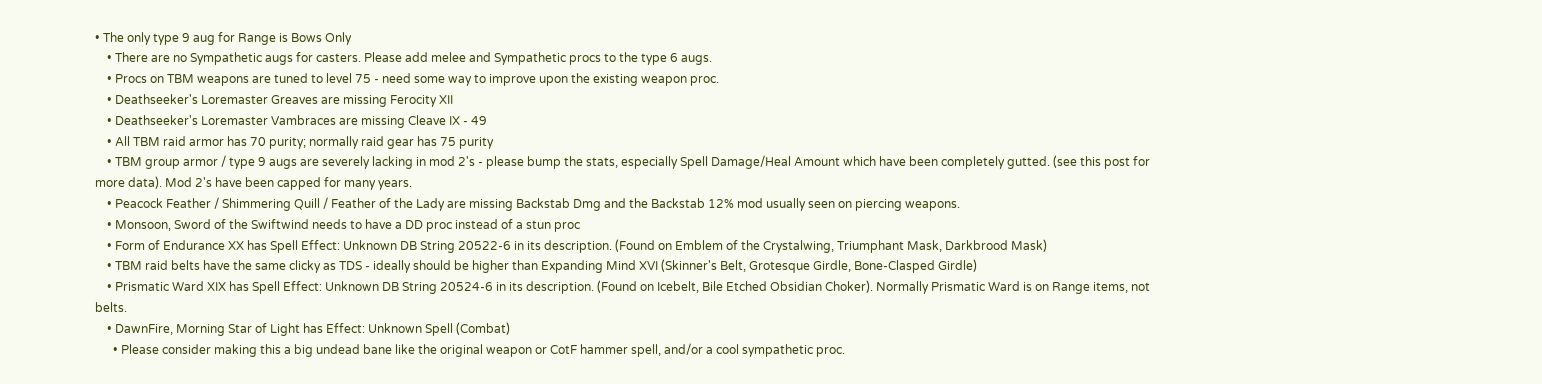• The only type 9 aug for Range is Bows Only
    • There are no Sympathetic augs for casters. Please add melee and Sympathetic procs to the type 6 augs.
    • Procs on TBM weapons are tuned to level 75 - need some way to improve upon the existing weapon proc.
    • Deathseeker's Loremaster Greaves are missing Ferocity XII
    • Deathseeker's Loremaster Vambraces are missing Cleave IX - 49
    • All TBM raid armor has 70 purity; normally raid gear has 75 purity
    • TBM group armor / type 9 augs are severely lacking in mod 2's - please bump the stats, especially Spell Damage/Heal Amount which have been completely gutted. (see this post for more data). Mod 2's have been capped for many years.
    • Peacock Feather / Shimmering Quill / Feather of the Lady are missing Backstab Dmg and the Backstab 12% mod usually seen on piercing weapons.
    • Monsoon, Sword of the Swiftwind needs to have a DD proc instead of a stun proc
    • Form of Endurance XX has Spell Effect: Unknown DB String 20522-6 in its description. (Found on Emblem of the Crystalwing, Triumphant Mask, Darkbrood Mask)
    • TBM raid belts have the same clicky as TDS - ideally should be higher than Expanding Mind XVI (Skinner's Belt, Grotesque Girdle, Bone-Clasped Girdle)
    • Prismatic Ward XIX has Spell Effect: Unknown DB String 20524-6 in its description. (Found on Icebelt, Bile Etched Obsidian Choker). Normally Prismatic Ward is on Range items, not belts.
    • DawnFire, Morning Star of Light has Effect: Unknown Spell (Combat)
      • Please consider making this a big undead bane like the original weapon or CotF hammer spell, and/or a cool sympathetic proc.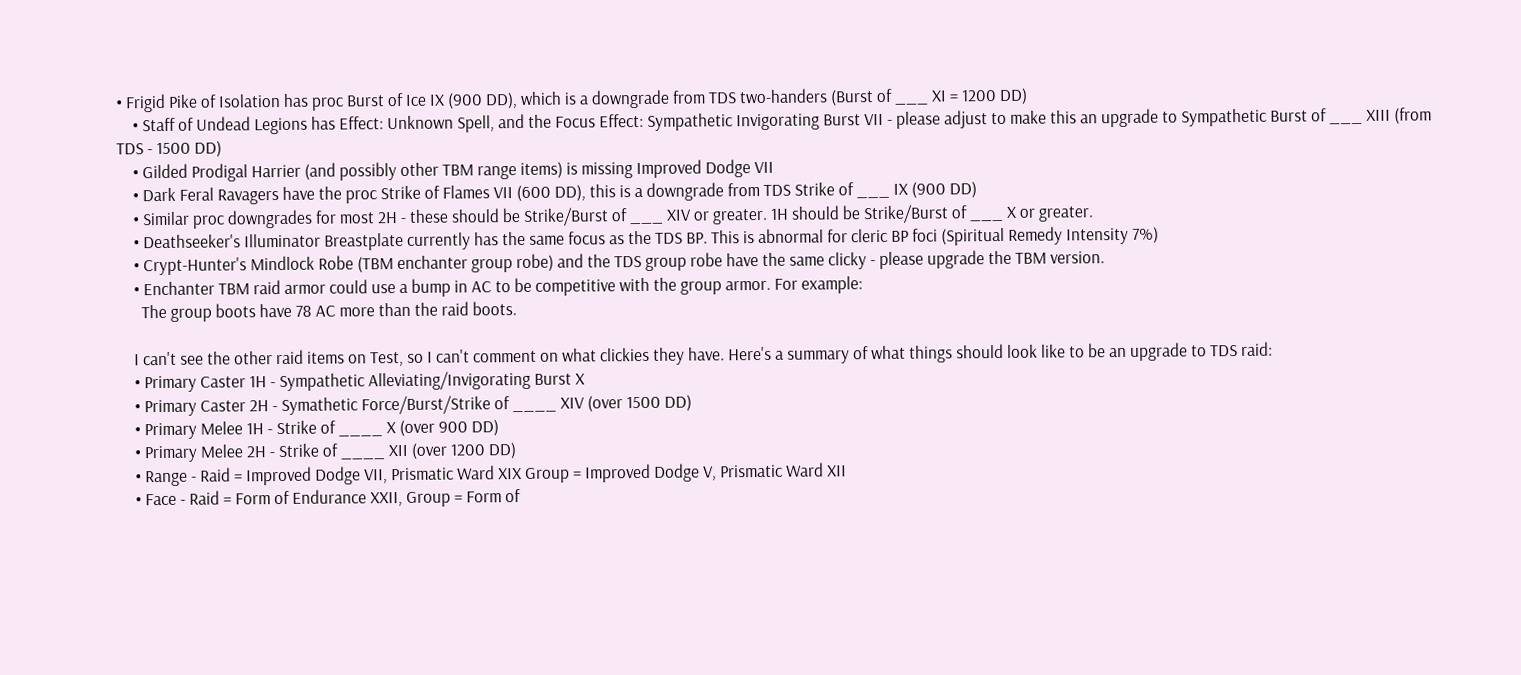• Frigid Pike of Isolation has proc Burst of Ice IX (900 DD), which is a downgrade from TDS two-handers (Burst of ___ XI = 1200 DD)
    • Staff of Undead Legions has Effect: Unknown Spell, and the Focus Effect: Sympathetic Invigorating Burst VII - please adjust to make this an upgrade to Sympathetic Burst of ___ XIII (from TDS - 1500 DD)
    • Gilded Prodigal Harrier (and possibly other TBM range items) is missing Improved Dodge VII
    • Dark Feral Ravagers have the proc Strike of Flames VII (600 DD), this is a downgrade from TDS Strike of ___ IX (900 DD)
    • Similar proc downgrades for most 2H - these should be Strike/Burst of ___ XIV or greater. 1H should be Strike/Burst of ___ X or greater.
    • Deathseeker's Illuminator Breastplate currently has the same focus as the TDS BP. This is abnormal for cleric BP foci (Spiritual Remedy Intensity 7%)
    • Crypt-Hunter's Mindlock Robe (TBM enchanter group robe) and the TDS group robe have the same clicky - please upgrade the TBM version.
    • Enchanter TBM raid armor could use a bump in AC to be competitive with the group armor. For example:
      The group boots have 78 AC more than the raid boots.

    I can't see the other raid items on Test, so I can't comment on what clickies they have. Here's a summary of what things should look like to be an upgrade to TDS raid:
    • Primary Caster 1H - Sympathetic Alleviating/Invigorating Burst X
    • Primary Caster 2H - Symathetic Force/Burst/Strike of ____ XIV (over 1500 DD)
    • Primary Melee 1H - Strike of ____ X (over 900 DD)
    • Primary Melee 2H - Strike of ____ XII (over 1200 DD)
    • Range - Raid = Improved Dodge VII, Prismatic Ward XIX Group = Improved Dodge V, Prismatic Ward XII
    • Face - Raid = Form of Endurance XXII, Group = Form of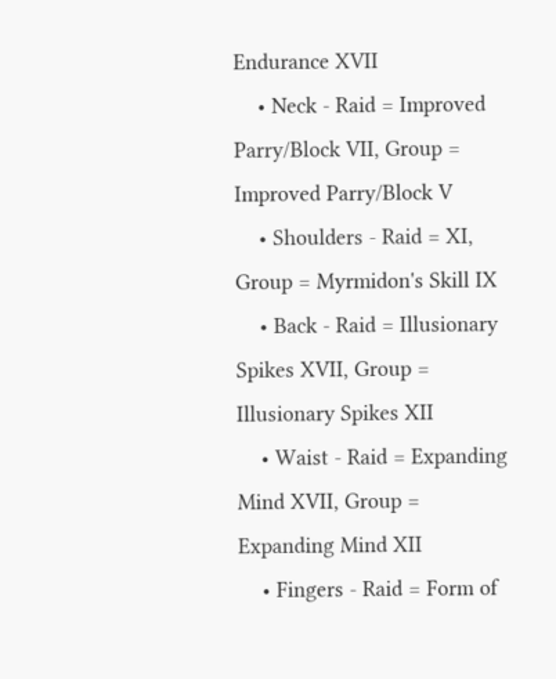Endurance XVII
    • Neck - Raid = Improved Parry/Block VII, Group = Improved Parry/Block V
    • Shoulders - Raid = XI, Group = Myrmidon's Skill IX
    • Back - Raid = Illusionary Spikes XVII, Group = Illusionary Spikes XII
    • Waist - Raid = Expanding Mind XVII, Group = Expanding Mind XII
    • Fingers - Raid = Form of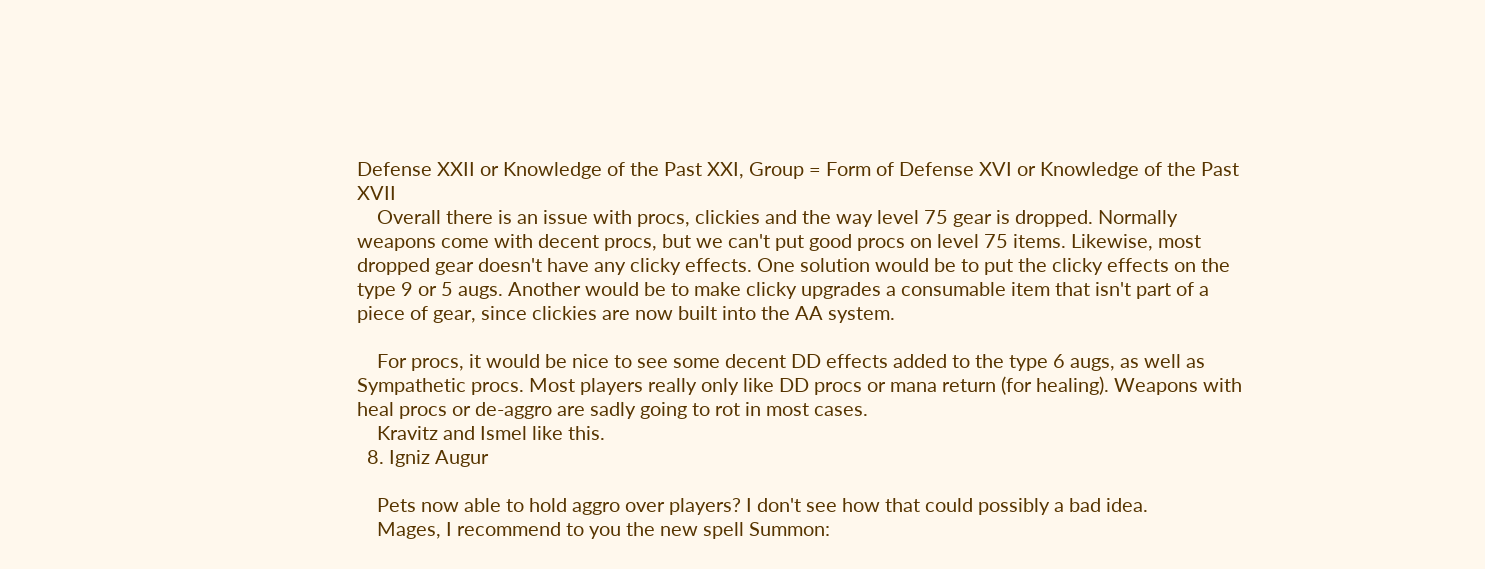Defense XXII or Knowledge of the Past XXI, Group = Form of Defense XVI or Knowledge of the Past XVII
    Overall there is an issue with procs, clickies and the way level 75 gear is dropped. Normally weapons come with decent procs, but we can't put good procs on level 75 items. Likewise, most dropped gear doesn't have any clicky effects. One solution would be to put the clicky effects on the type 9 or 5 augs. Another would be to make clicky upgrades a consumable item that isn't part of a piece of gear, since clickies are now built into the AA system.

    For procs, it would be nice to see some decent DD effects added to the type 6 augs, as well as Sympathetic procs. Most players really only like DD procs or mana return (for healing). Weapons with heal procs or de-aggro are sadly going to rot in most cases.
    Kravitz and Ismel like this.
  8. Igniz Augur

    Pets now able to hold aggro over players? I don't see how that could possibly a bad idea.
    Mages, I recommend to you the new spell Summon: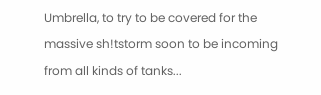Umbrella, to try to be covered for the massive sh!tstorm soon to be incoming from all kinds of tanks...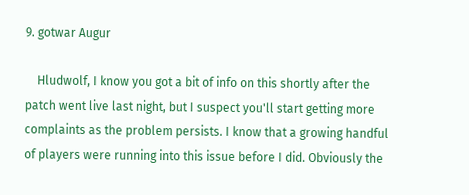9. gotwar Augur

    Hludwolf, I know you got a bit of info on this shortly after the patch went live last night, but I suspect you'll start getting more complaints as the problem persists. I know that a growing handful of players were running into this issue before I did. Obviously the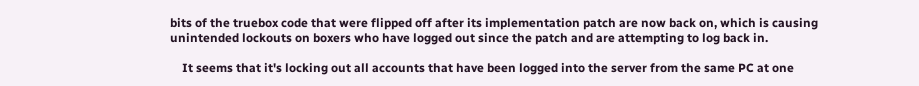bits of the truebox code that were flipped off after its implementation patch are now back on, which is causing unintended lockouts on boxers who have logged out since the patch and are attempting to log back in.

    It seems that it's locking out all accounts that have been logged into the server from the same PC at one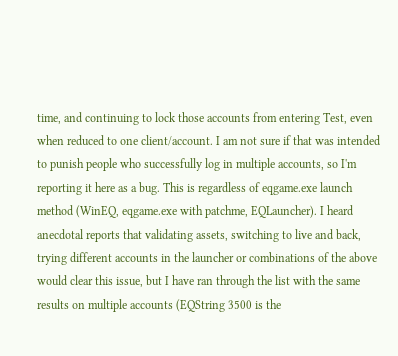time, and continuing to lock those accounts from entering Test, even when reduced to one client/account. I am not sure if that was intended to punish people who successfully log in multiple accounts, so I'm reporting it here as a bug. This is regardless of eqgame.exe launch method (WinEQ, eqgame.exe with patchme, EQLauncher). I heard anecdotal reports that validating assets, switching to live and back, trying different accounts in the launcher or combinations of the above would clear this issue, but I have ran through the list with the same results on multiple accounts (EQString 3500 is the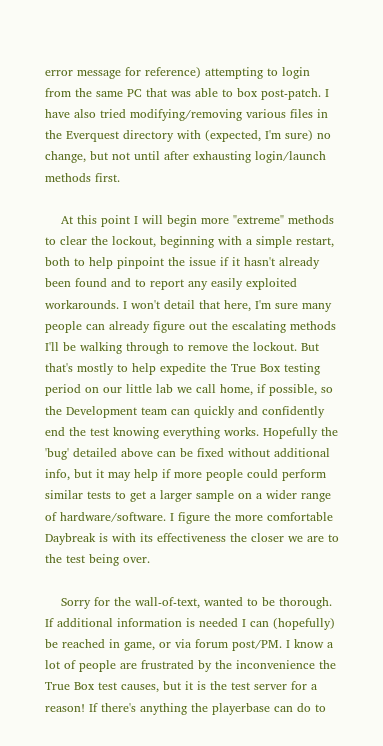error message for reference) attempting to login from the same PC that was able to box post-patch. I have also tried modifying/removing various files in the Everquest directory with (expected, I'm sure) no change, but not until after exhausting login/launch methods first.

    At this point I will begin more "extreme" methods to clear the lockout, beginning with a simple restart, both to help pinpoint the issue if it hasn't already been found and to report any easily exploited workarounds. I won't detail that here, I'm sure many people can already figure out the escalating methods I'll be walking through to remove the lockout. But that's mostly to help expedite the True Box testing period on our little lab we call home, if possible, so the Development team can quickly and confidently end the test knowing everything works. Hopefully the 'bug' detailed above can be fixed without additional info, but it may help if more people could perform similar tests to get a larger sample on a wider range of hardware/software. I figure the more comfortable Daybreak is with its effectiveness the closer we are to the test being over.

    Sorry for the wall-of-text, wanted to be thorough. If additional information is needed I can (hopefully) be reached in game, or via forum post/PM. I know a lot of people are frustrated by the inconvenience the True Box test causes, but it is the test server for a reason! If there's anything the playerbase can do to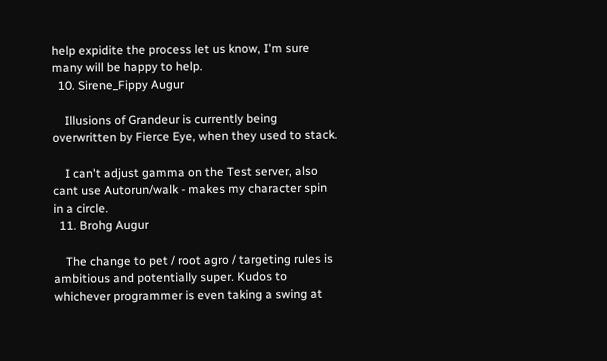help expidite the process let us know, I'm sure many will be happy to help.
  10. Sirene_Fippy Augur

    Illusions of Grandeur is currently being overwritten by Fierce Eye, when they used to stack.

    I can't adjust gamma on the Test server, also cant use Autorun/walk - makes my character spin in a circle.
  11. Brohg Augur

    The change to pet / root agro / targeting rules is ambitious and potentially super. Kudos to whichever programmer is even taking a swing at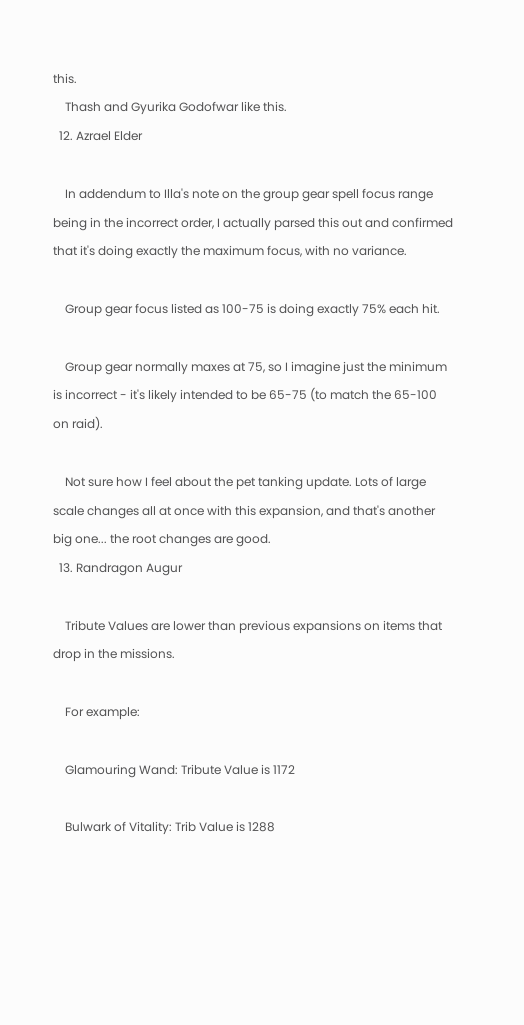this.
    Thash and Gyurika Godofwar like this.
  12. Azrael Elder

    In addendum to Illa's note on the group gear spell focus range being in the incorrect order, I actually parsed this out and confirmed that it's doing exactly the maximum focus, with no variance.

    Group gear focus listed as 100-75 is doing exactly 75% each hit.

    Group gear normally maxes at 75, so I imagine just the minimum is incorrect - it's likely intended to be 65-75 (to match the 65-100 on raid).

    Not sure how I feel about the pet tanking update. Lots of large scale changes all at once with this expansion, and that's another big one... the root changes are good.
  13. Randragon Augur

    Tribute Values are lower than previous expansions on items that drop in the missions.

    For example:

    Glamouring Wand: Tribute Value is 1172

    Bulwark of Vitality: Trib Value is 1288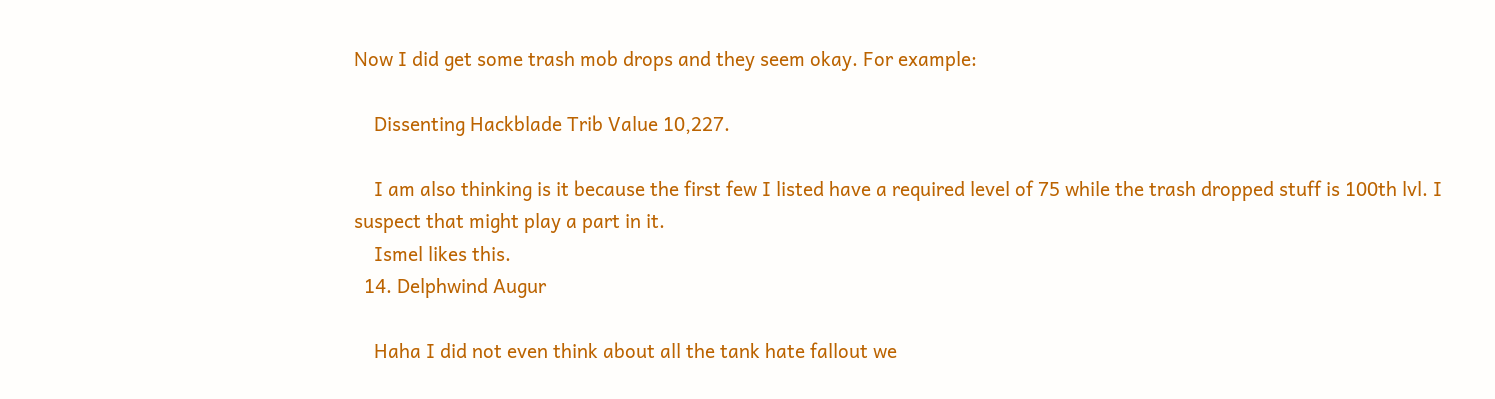Now I did get some trash mob drops and they seem okay. For example:

    Dissenting Hackblade Trib Value 10,227.

    I am also thinking is it because the first few I listed have a required level of 75 while the trash dropped stuff is 100th lvl. I suspect that might play a part in it.
    Ismel likes this.
  14. Delphwind Augur

    Haha I did not even think about all the tank hate fallout we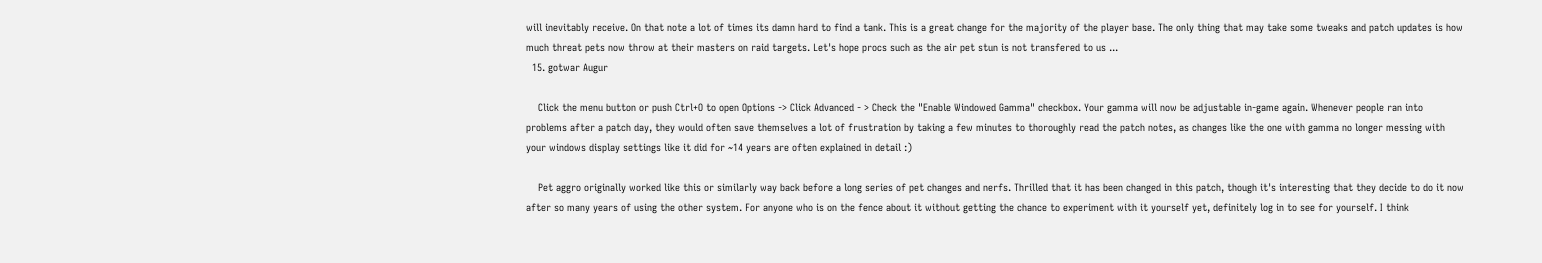will inevitably receive. On that note a lot of times its damn hard to find a tank. This is a great change for the majority of the player base. The only thing that may take some tweaks and patch updates is how much threat pets now throw at their masters on raid targets. Let's hope procs such as the air pet stun is not transfered to us ...
  15. gotwar Augur

    Click the menu button or push Ctrl+O to open Options -> Click Advanced - > Check the "Enable Windowed Gamma" checkbox. Your gamma will now be adjustable in-game again. Whenever people ran into problems after a patch day, they would often save themselves a lot of frustration by taking a few minutes to thoroughly read the patch notes, as changes like the one with gamma no longer messing with your windows display settings like it did for ~14 years are often explained in detail :)

    Pet aggro originally worked like this or similarly way back before a long series of pet changes and nerfs. Thrilled that it has been changed in this patch, though it's interesting that they decide to do it now after so many years of using the other system. For anyone who is on the fence about it without getting the chance to experiment with it yourself yet, definitely log in to see for yourself. I think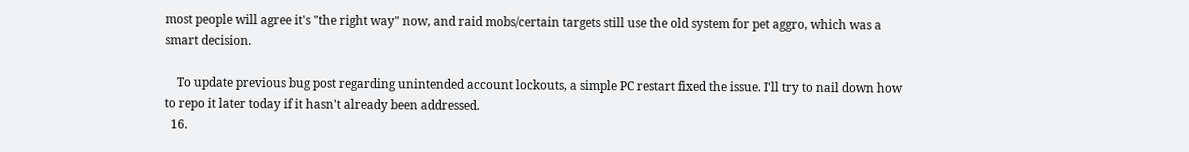most people will agree it's "the right way" now, and raid mobs/certain targets still use the old system for pet aggro, which was a smart decision.

    To update previous bug post regarding unintended account lockouts, a simple PC restart fixed the issue. I'll try to nail down how to repo it later today if it hasn't already been addressed.
  16.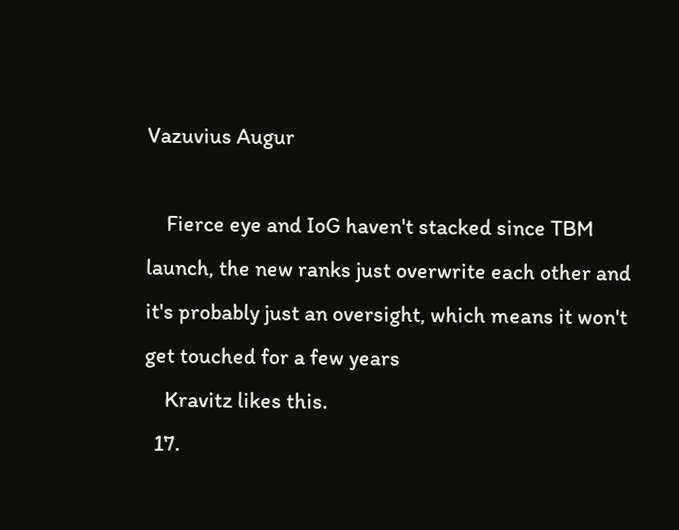Vazuvius Augur

    Fierce eye and IoG haven't stacked since TBM launch, the new ranks just overwrite each other and it's probably just an oversight, which means it won't get touched for a few years
    Kravitz likes this.
  17.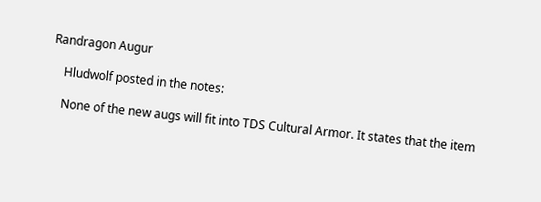Randragon Augur

    Hludwolf posted in the notes:

    None of the new augs will fit into TDS Cultural Armor. It states that the item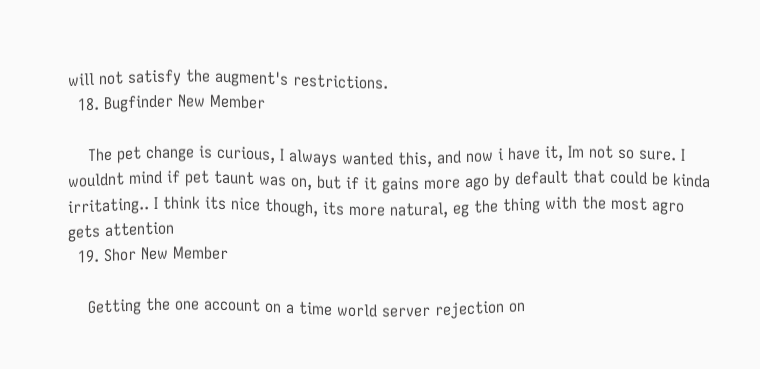will not satisfy the augment's restrictions.
  18. Bugfinder New Member

    The pet change is curious, I always wanted this, and now i have it, Im not so sure. I wouldnt mind if pet taunt was on, but if it gains more ago by default that could be kinda irritating.. I think its nice though, its more natural, eg the thing with the most agro gets attention
  19. Shor New Member

    Getting the one account on a time world server rejection on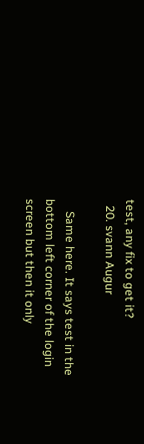test, any fix to get it?
  20. svann Augur

    Same here. It says test in the bottom left corner of the login screen but then it only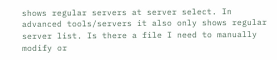shows regular servers at server select. In advanced tools/servers it also only shows regular server list. Is there a file I need to manually modify or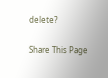delete?

Share This Page